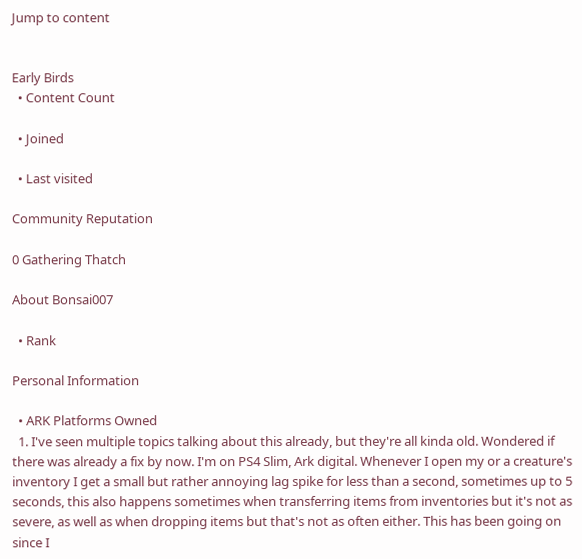Jump to content


Early Birds
  • Content Count

  • Joined

  • Last visited

Community Reputation

0 Gathering Thatch

About Bonsai007

  • Rank

Personal Information

  • ARK Platforms Owned
  1. I've seen multiple topics talking about this already, but they're all kinda old. Wondered if there was already a fix by now. I'm on PS4 Slim, Ark digital. Whenever I open my or a creature's inventory I get a small but rather annoying lag spike for less than a second, sometimes up to 5 seconds, this also happens sometimes when transferring items from inventories but it's not as severe, as well as when dropping items but that's not as often either. This has been going on since I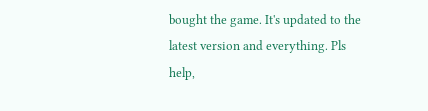bought the game. It's updated to the latest version and everything. Pls help,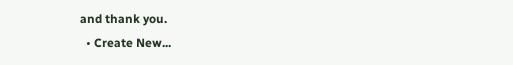and thank you.
  • Create New...